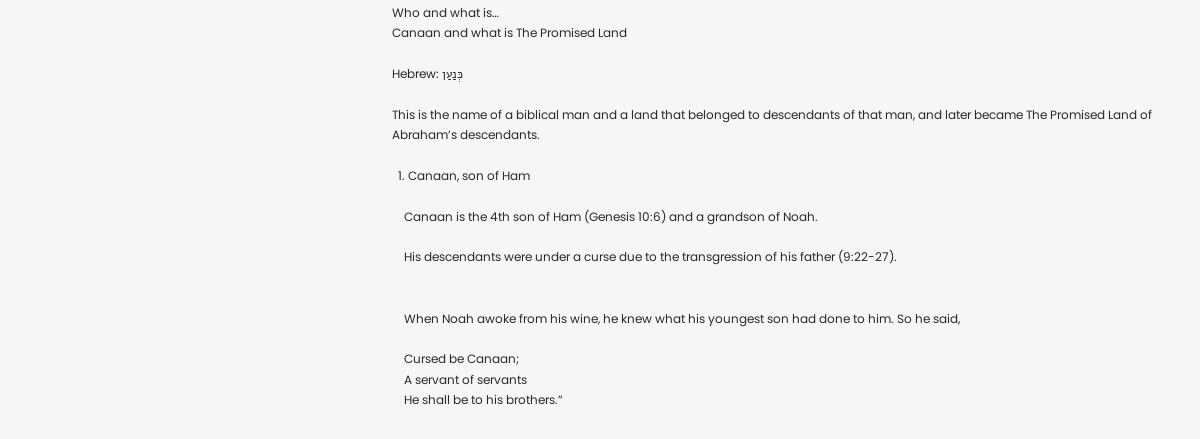Who and what is…
Canaan and what is The Promised Land

Hebrew: כְּנַעַן

This is the name of a biblical man and a land that belonged to descendants of that man, and later became The Promised Land of Abraham’s descendants.

  1. Canaan, son of Ham

    Canaan is the 4th son of Ham (Genesis 10:6) and a grandson of Noah.

    His descendants were under a curse due to the transgression of his father (9:22-27).


    When Noah awoke from his wine, he knew what his youngest son had done to him. So he said,

    Cursed be Canaan;
    A servant of servants
    He shall be to his brothers.”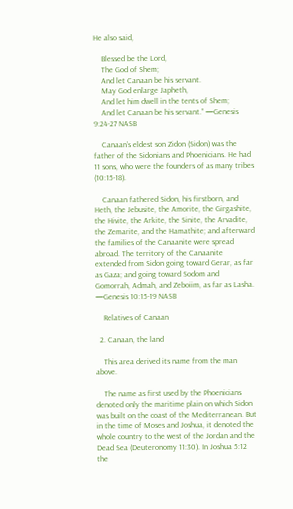He also said,

    Blessed be the Lord,
    The God of Shem;
    And let Canaan be his servant.
    May God enlarge Japheth,
    And let him dwell in the tents of Shem;
    And let Canaan be his servant.” —Genesis 9:24-27 NASB

    Canaan’s eldest son Zidon (Sidon) was the father of the Sidonians and Phoenicians. He had 11 sons, who were the founders of as many tribes (10:15-18).

    Canaan fathered Sidon, his firstborn, and Heth, the Jebusite, the Amorite, the Girgashite, the Hivite, the Arkite, the Sinite, the Arvadite, the Zemarite, and the Hamathite; and afterward the families of the Canaanite were spread abroad. The territory of the Canaanite extended from Sidon going toward Gerar, as far as Gaza; and going toward Sodom and Gomorrah, Admah, and Zeboiim, as far as Lasha. —Genesis 10:15-19 NASB

    Relatives of Canaan

  2. Canaan, the land

    This area derived its name from the man above.

    The name as first used by the Phoenicians denoted only the maritime plain on which Sidon was built on the coast of the Mediterranean. But in the time of Moses and Joshua, it denoted the whole country to the west of the Jordan and the Dead Sea (Deuteronomy 11:30). In Joshua 5:12 the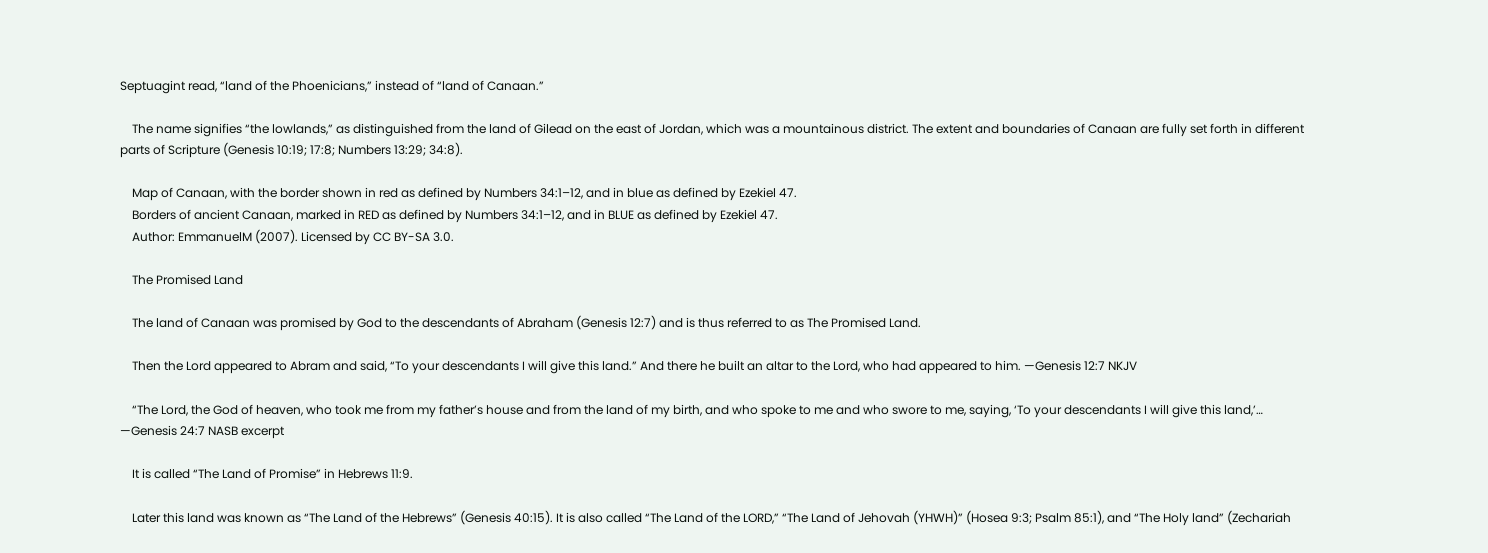Septuagint read, “land of the Phoenicians,” instead of “land of Canaan.”

    The name signifies “the lowlands,” as distinguished from the land of Gilead on the east of Jordan, which was a mountainous district. The extent and boundaries of Canaan are fully set forth in different parts of Scripture (Genesis 10:19; 17:8; Numbers 13:29; 34:8).

    Map of Canaan, with the border shown in red as defined by Numbers 34:1–12, and in blue as defined by Ezekiel 47.
    Borders of ancient Canaan, marked in RED as defined by Numbers 34:1–12, and in BLUE as defined by Ezekiel 47.
    Author: EmmanuelM (2007). Licensed by CC BY-SA 3.0.

    The Promised Land

    The land of Canaan was promised by God to the descendants of Abraham (Genesis 12:7) and is thus referred to as The Promised Land.

    Then the Lord appeared to Abram and said, “To your descendants I will give this land.” And there he built an altar to the Lord, who had appeared to him. —Genesis 12:7 NKJV

    “The Lord, the God of heaven, who took me from my father’s house and from the land of my birth, and who spoke to me and who swore to me, saying, ‘To your descendants I will give this land,’… —Genesis 24:7 NASB excerpt

    It is called “The Land of Promise” in Hebrews 11:9.

    Later this land was known as “The Land of the Hebrews” (Genesis 40:15). It is also called “The Land of the LORD,” “The Land of Jehovah (YHWH)” (Hosea 9:3; Psalm 85:1), and “The Holy land” (Zechariah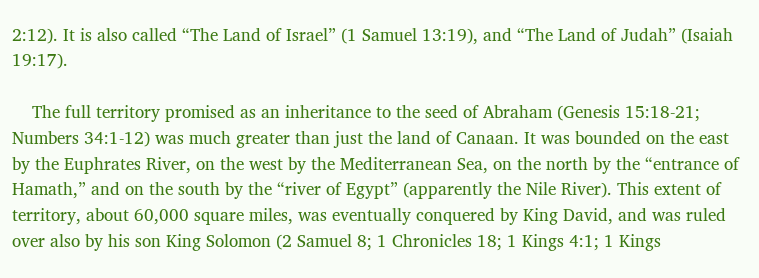2:12). It is also called “The Land of Israel” (1 Samuel 13:19), and “The Land of Judah” (Isaiah 19:17).

    The full territory promised as an inheritance to the seed of Abraham (Genesis 15:18-21; Numbers 34:1-12) was much greater than just the land of Canaan. It was bounded on the east by the Euphrates River, on the west by the Mediterranean Sea, on the north by the “entrance of Hamath,” and on the south by the “river of Egypt” (apparently the Nile River). This extent of territory, about 60,000 square miles, was eventually conquered by King David, and was ruled over also by his son King Solomon (2 Samuel 8; 1 Chronicles 18; 1 Kings 4:1; 1 Kings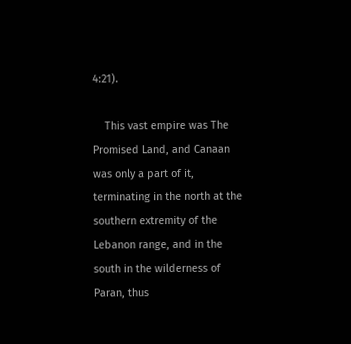4:21).

    This vast empire was The Promised Land, and Canaan was only a part of it, terminating in the north at the southern extremity of the Lebanon range, and in the south in the wilderness of Paran, thus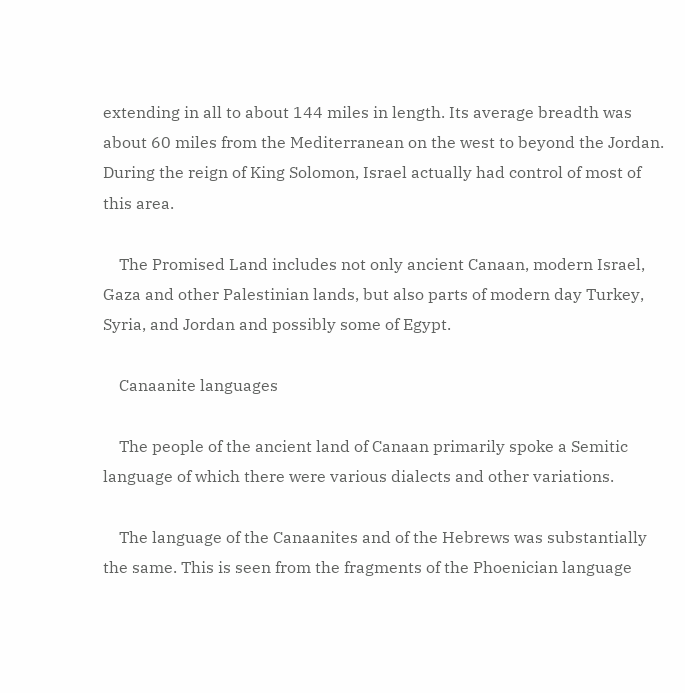extending in all to about 144 miles in length. Its average breadth was about 60 miles from the Mediterranean on the west to beyond the Jordan. During the reign of King Solomon, Israel actually had control of most of this area.

    The Promised Land includes not only ancient Canaan, modern Israel, Gaza and other Palestinian lands, but also parts of modern day Turkey, Syria, and Jordan and possibly some of Egypt.

    Canaanite languages

    The people of the ancient land of Canaan primarily spoke a Semitic language of which there were various dialects and other variations.

    The language of the Canaanites and of the Hebrews was substantially the same. This is seen from the fragments of the Phoenician language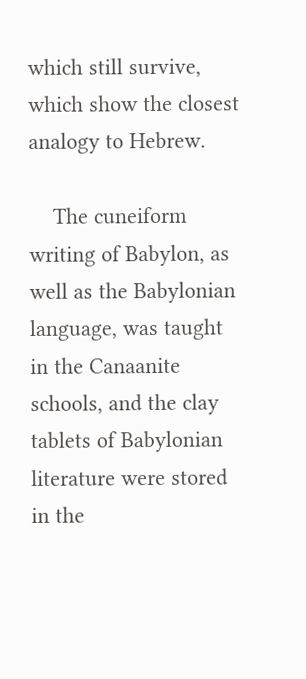which still survive, which show the closest analogy to Hebrew.

    The cuneiform writing of Babylon, as well as the Babylonian language, was taught in the Canaanite schools, and the clay tablets of Babylonian literature were stored in the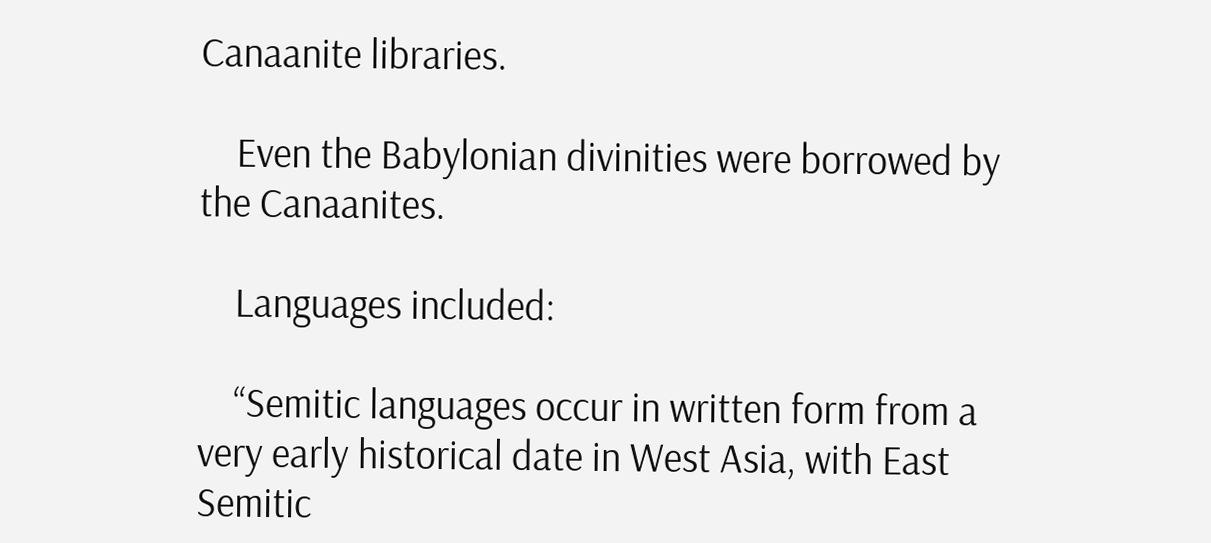Canaanite libraries.

    Even the Babylonian divinities were borrowed by the Canaanites.

    Languages included:

    “Semitic languages occur in written form from a very early historical date in West Asia, with East Semitic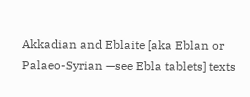Akkadian and Eblaite [aka Eblan or Palaeo-Syrian —see Ebla tablets] texts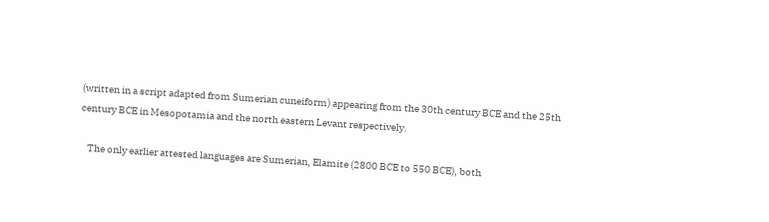(written in a script adapted from Sumerian cuneiform) appearing from the 30th century BCE and the 25th century BCE in Mesopotamia and the north eastern Levant respectively.

    The only earlier attested languages are Sumerian, Elamite (2800 BCE to 550 BCE), both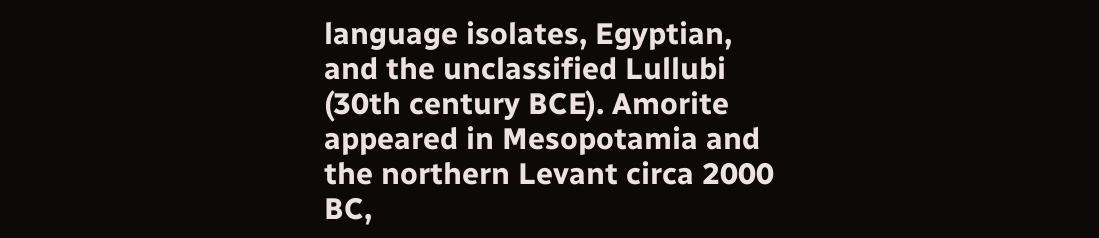language isolates, Egyptian, and the unclassified Lullubi (30th century BCE). Amorite appeared in Mesopotamia and the northern Levant circa 2000 BC,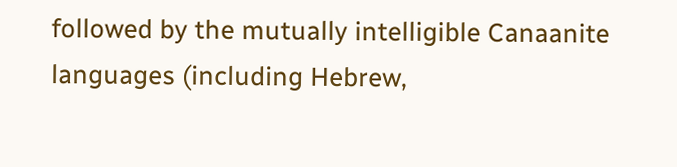followed by the mutually intelligible Canaanite languages (including Hebrew,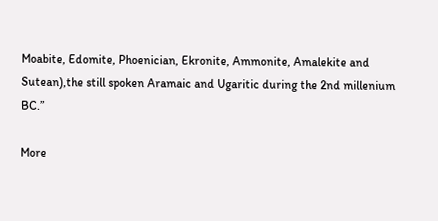Moabite, Edomite, Phoenician, Ekronite, Ammonite, Amalekite and Sutean),the still spoken Aramaic and Ugaritic during the 2nd millenium BC.”

More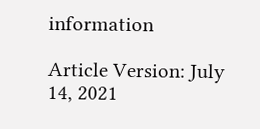information

Article Version: July 14, 2021